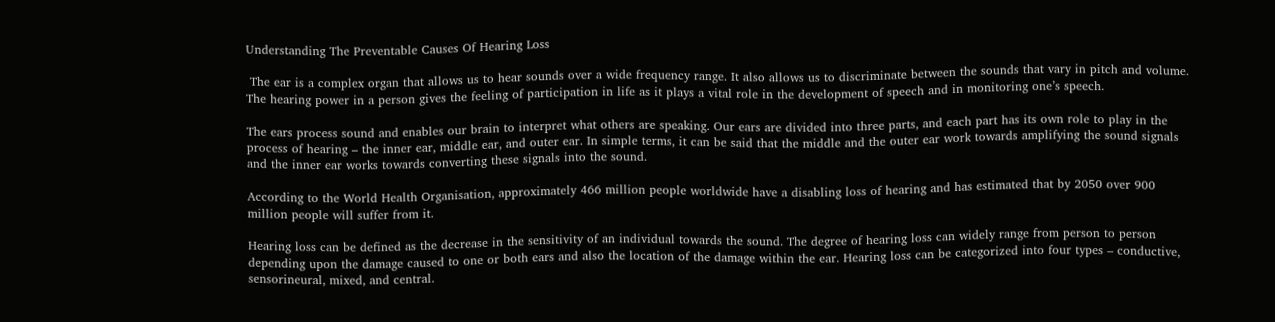Understanding The Preventable Causes Of Hearing Loss

 The ear is a complex organ that allows us to hear sounds over a wide frequency range. It also allows us to discriminate between the sounds that vary in pitch and volume. The hearing power in a person gives the feeling of participation in life as it plays a vital role in the development of speech and in monitoring one’s speech.

The ears process sound and enables our brain to interpret what others are speaking. Our ears are divided into three parts, and each part has its own role to play in the process of hearing – the inner ear, middle ear, and outer ear. In simple terms, it can be said that the middle and the outer ear work towards amplifying the sound signals and the inner ear works towards converting these signals into the sound.

According to the World Health Organisation, approximately 466 million people worldwide have a disabling loss of hearing and has estimated that by 2050 over 900 million people will suffer from it.

Hearing loss can be defined as the decrease in the sensitivity of an individual towards the sound. The degree of hearing loss can widely range from person to person depending upon the damage caused to one or both ears and also the location of the damage within the ear. Hearing loss can be categorized into four types – conductive, sensorineural, mixed, and central.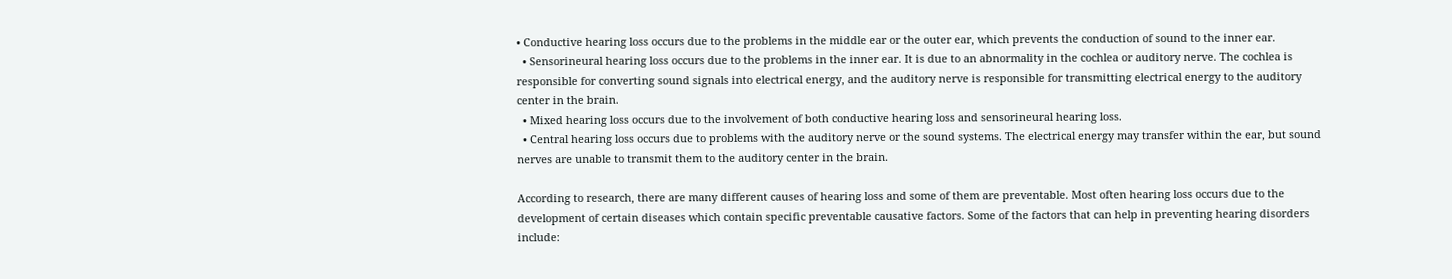• Conductive hearing loss occurs due to the problems in the middle ear or the outer ear, which prevents the conduction of sound to the inner ear.
  • Sensorineural hearing loss occurs due to the problems in the inner ear. It is due to an abnormality in the cochlea or auditory nerve. The cochlea is responsible for converting sound signals into electrical energy, and the auditory nerve is responsible for transmitting electrical energy to the auditory center in the brain.
  • Mixed hearing loss occurs due to the involvement of both conductive hearing loss and sensorineural hearing loss.
  • Central hearing loss occurs due to problems with the auditory nerve or the sound systems. The electrical energy may transfer within the ear, but sound nerves are unable to transmit them to the auditory center in the brain.

According to research, there are many different causes of hearing loss and some of them are preventable. Most often hearing loss occurs due to the development of certain diseases which contain specific preventable causative factors. Some of the factors that can help in preventing hearing disorders include: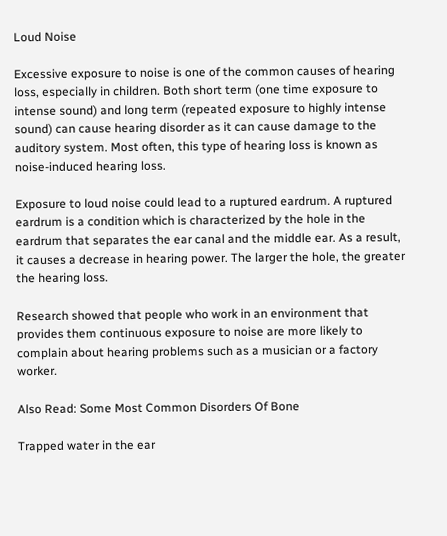Loud Noise

Excessive exposure to noise is one of the common causes of hearing loss, especially in children. Both short term (one time exposure to intense sound) and long term (repeated exposure to highly intense sound) can cause hearing disorder as it can cause damage to the auditory system. Most often, this type of hearing loss is known as noise-induced hearing loss.

Exposure to loud noise could lead to a ruptured eardrum. A ruptured eardrum is a condition which is characterized by the hole in the eardrum that separates the ear canal and the middle ear. As a result, it causes a decrease in hearing power. The larger the hole, the greater the hearing loss.

Research showed that people who work in an environment that provides them continuous exposure to noise are more likely to complain about hearing problems such as a musician or a factory worker.

Also Read: Some Most Common Disorders Of Bone

Trapped water in the ear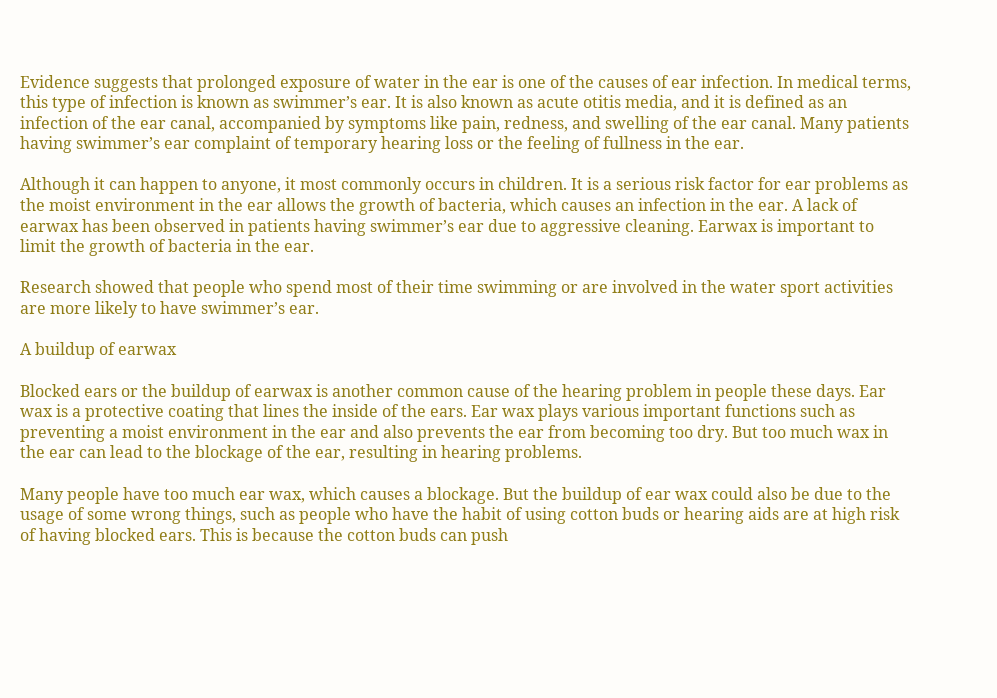Evidence suggests that prolonged exposure of water in the ear is one of the causes of ear infection. In medical terms, this type of infection is known as swimmer’s ear. It is also known as acute otitis media, and it is defined as an infection of the ear canal, accompanied by symptoms like pain, redness, and swelling of the ear canal. Many patients having swimmer’s ear complaint of temporary hearing loss or the feeling of fullness in the ear.

Although it can happen to anyone, it most commonly occurs in children. It is a serious risk factor for ear problems as the moist environment in the ear allows the growth of bacteria, which causes an infection in the ear. A lack of earwax has been observed in patients having swimmer’s ear due to aggressive cleaning. Earwax is important to limit the growth of bacteria in the ear.

Research showed that people who spend most of their time swimming or are involved in the water sport activities are more likely to have swimmer’s ear.

A buildup of earwax

Blocked ears or the buildup of earwax is another common cause of the hearing problem in people these days. Ear wax is a protective coating that lines the inside of the ears. Ear wax plays various important functions such as preventing a moist environment in the ear and also prevents the ear from becoming too dry. But too much wax in the ear can lead to the blockage of the ear, resulting in hearing problems.

Many people have too much ear wax, which causes a blockage. But the buildup of ear wax could also be due to the usage of some wrong things, such as people who have the habit of using cotton buds or hearing aids are at high risk of having blocked ears. This is because the cotton buds can push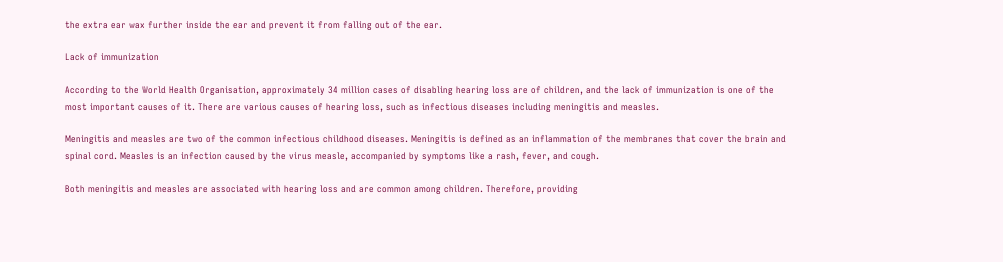the extra ear wax further inside the ear and prevent it from falling out of the ear.

Lack of immunization

According to the World Health Organisation, approximately 34 million cases of disabling hearing loss are of children, and the lack of immunization is one of the most important causes of it. There are various causes of hearing loss, such as infectious diseases including meningitis and measles.

Meningitis and measles are two of the common infectious childhood diseases. Meningitis is defined as an inflammation of the membranes that cover the brain and spinal cord. Measles is an infection caused by the virus measle, accompanied by symptoms like a rash, fever, and cough.

Both meningitis and measles are associated with hearing loss and are common among children. Therefore, providing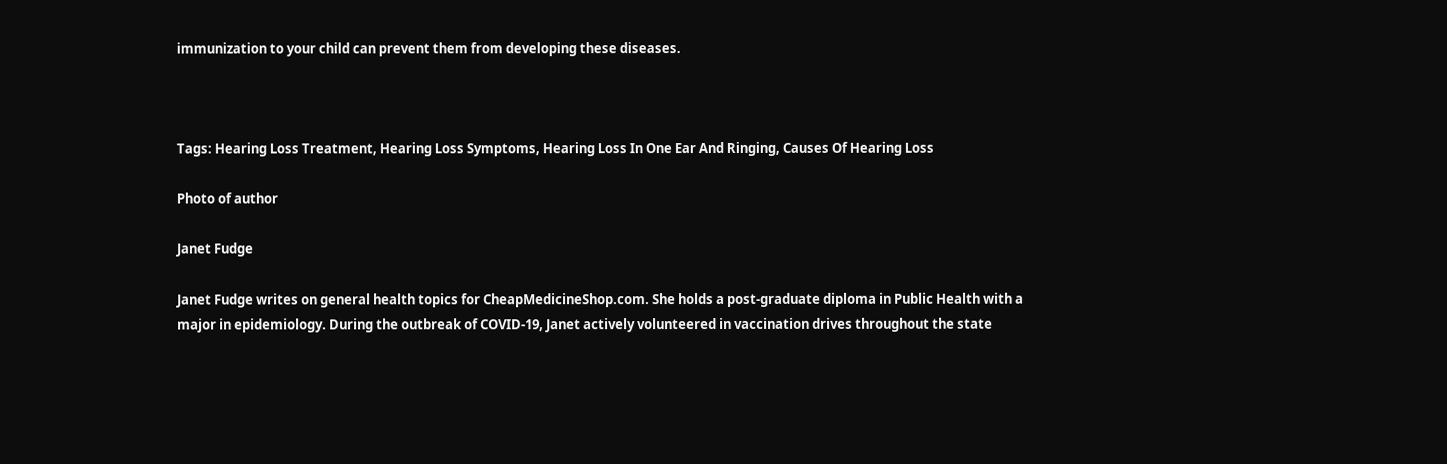immunization to your child can prevent them from developing these diseases.



Tags: Hearing Loss Treatment, Hearing Loss Symptoms, Hearing Loss In One Ear And Ringing, Causes Of Hearing Loss

Photo of author

Janet Fudge

Janet Fudge writes on general health topics for CheapMedicineShop.com. She holds a post-graduate diploma in Public Health with a major in epidemiology. During the outbreak of COVID-19, Janet actively volunteered in vaccination drives throughout the state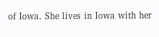of Iowa. She lives in Iowa with her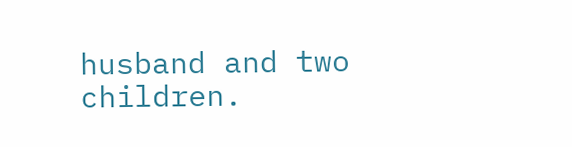husband and two children.